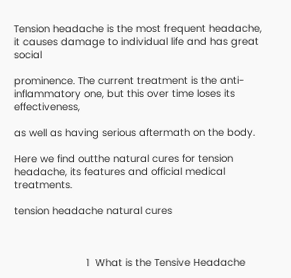Tension headache is the most frequent headache, it causes damage to individual life and has great social

prominence. The current treatment is the anti-inflammatory one, but this over time loses its effectiveness,

as well as having serious aftermath on the body.

Here we find outthe natural cures for tension headache, its features and official medical treatments.

tension headache natural cures



                        1  What is the Tensive Headache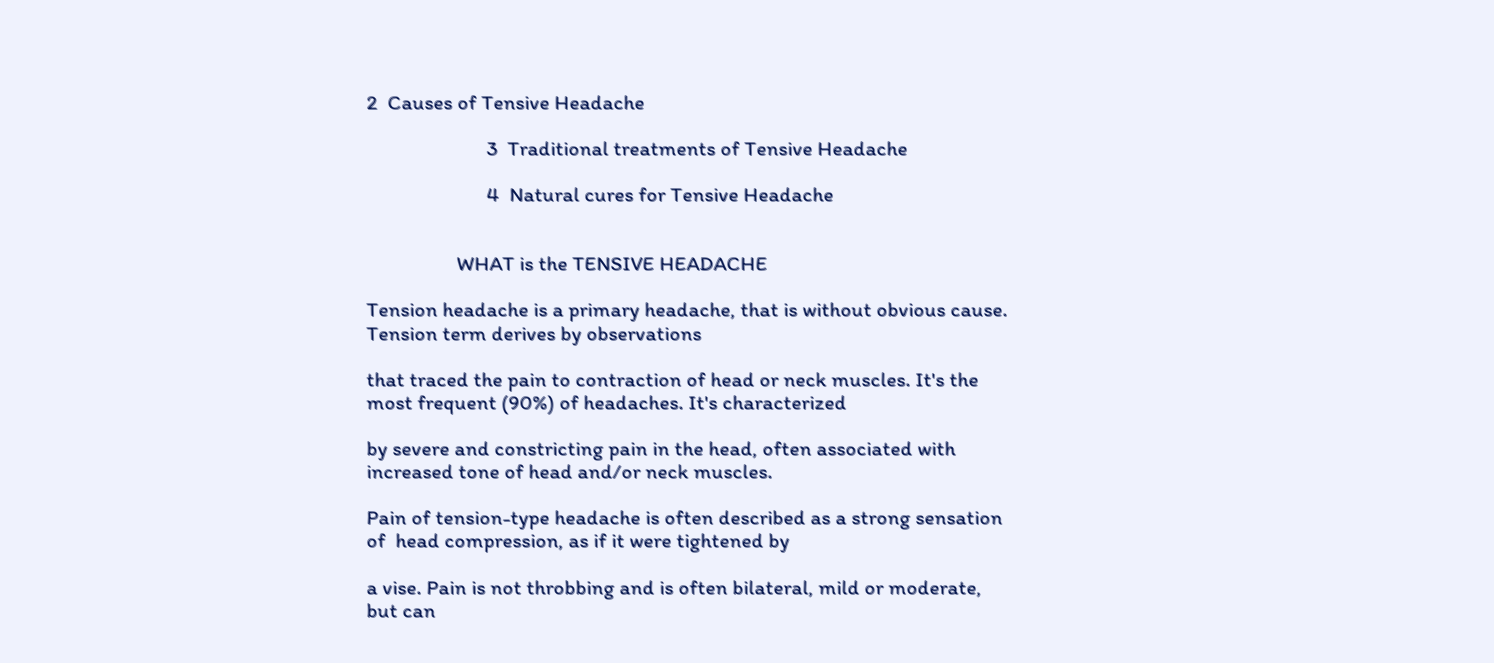2  Causes of Tensive Headache

                        3  Traditional treatments of Tensive Headache

                        4  Natural cures for Tensive Headache


                  WHAT is the TENSIVE HEADACHE

Tension headache is a primary headache, that is without obvious cause. Tension term derives by observations

that traced the pain to contraction of head or neck muscles. It's the most frequent (90%) of headaches. It's characterized

by severe and constricting pain in the head, often associated with increased tone of head and/or neck muscles.

Pain of tension-type headache is often described as a strong sensation of  head compression, as if it were tightened by

a vise. Pain is not throbbing and is often bilateral, mild or moderate, but can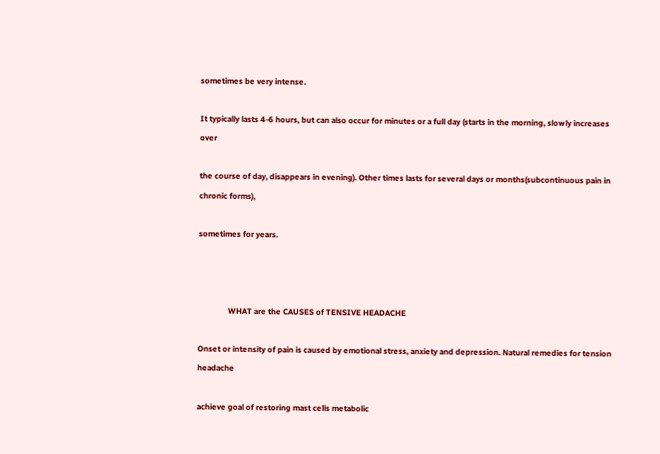sometimes be very intense.

It typically lasts 4-6 hours, but can also occur for minutes or a full day (starts in the morning, slowly increases over

the course of day, disappears in evening). Other times lasts for several days or months(subcontinuous pain in chronic forms),

sometimes for years.



               WHAT are the CAUSES of TENSIVE HEADACHE

Onset or intensity of pain is caused by emotional stress, anxiety and depression. Natural remedies for tension headache

achieve goal of restoring mast cells metabolic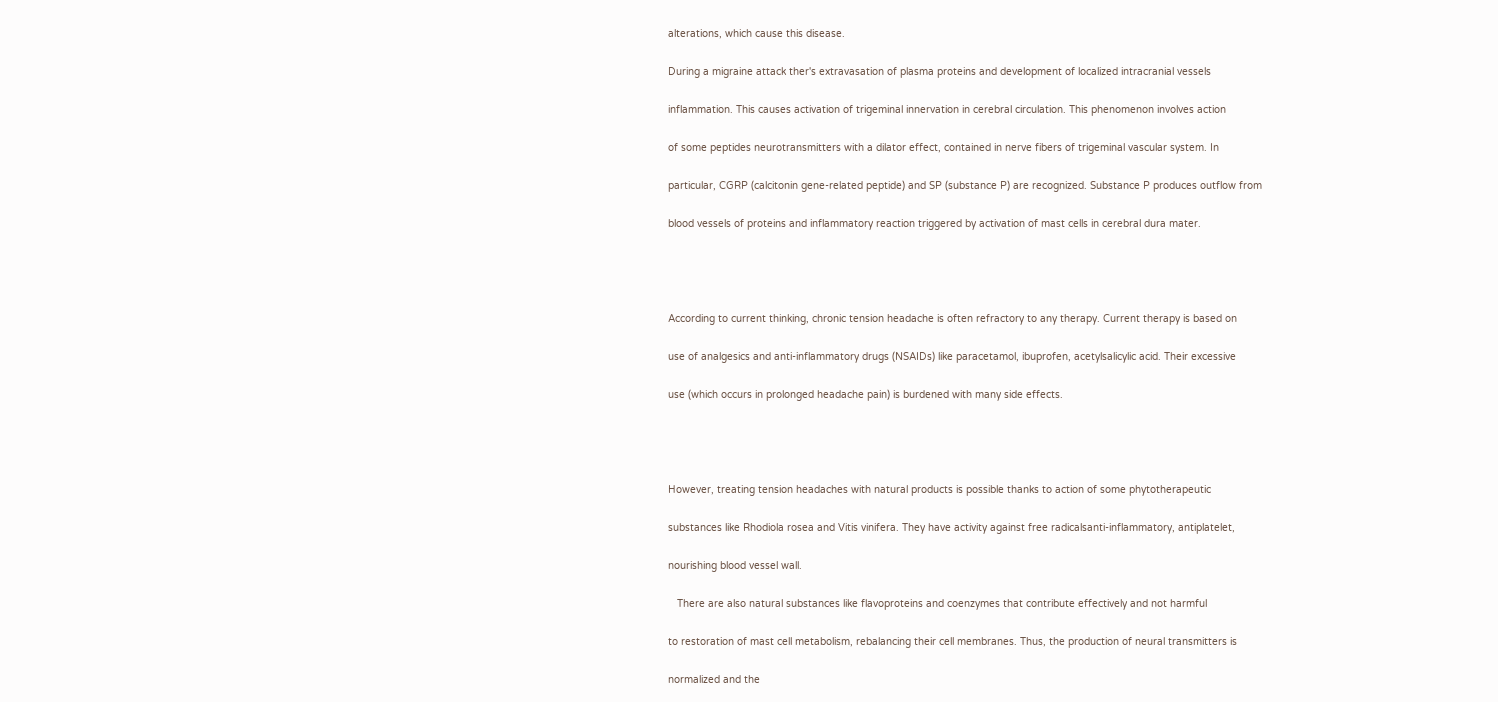alterations, which cause this disease.

During a migraine attack ther's extravasation of plasma proteins and development of localized intracranial vessels

inflammation. This causes activation of trigeminal innervation in cerebral circulation. This phenomenon involves action

of some peptides neurotransmitters with a dilator effect, contained in nerve fibers of trigeminal vascular system. In

particular, CGRP (calcitonin gene-related peptide) and SP (substance P) are recognized. Substance P produces outflow from

blood vessels of proteins and inflammatory reaction triggered by activation of mast cells in cerebral dura mater.




According to current thinking, chronic tension headache is often refractory to any therapy. Current therapy is based on

use of analgesics and anti-inflammatory drugs (NSAIDs) like paracetamol, ibuprofen, acetylsalicylic acid. Their excessive

use (which occurs in prolonged headache pain) is burdened with many side effects.




However, treating tension headaches with natural products is possible thanks to action of some phytotherapeutic

substances like Rhodiola rosea and Vitis vinifera. They have activity against free radicalsanti-inflammatory, antiplatelet,

nourishing blood vessel wall.

   There are also natural substances like flavoproteins and coenzymes that contribute effectively and not harmful

to restoration of mast cell metabolism, rebalancing their cell membranes. Thus, the production of neural transmitters is

normalized and the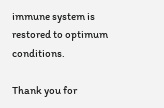immune system is restored to optimum conditions.

Thank you for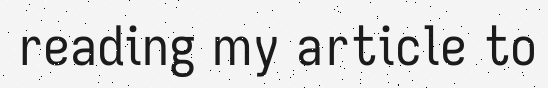reading my article to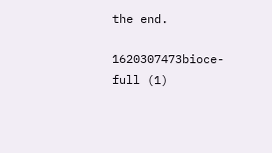the end.

1620307473bioce-full (1)